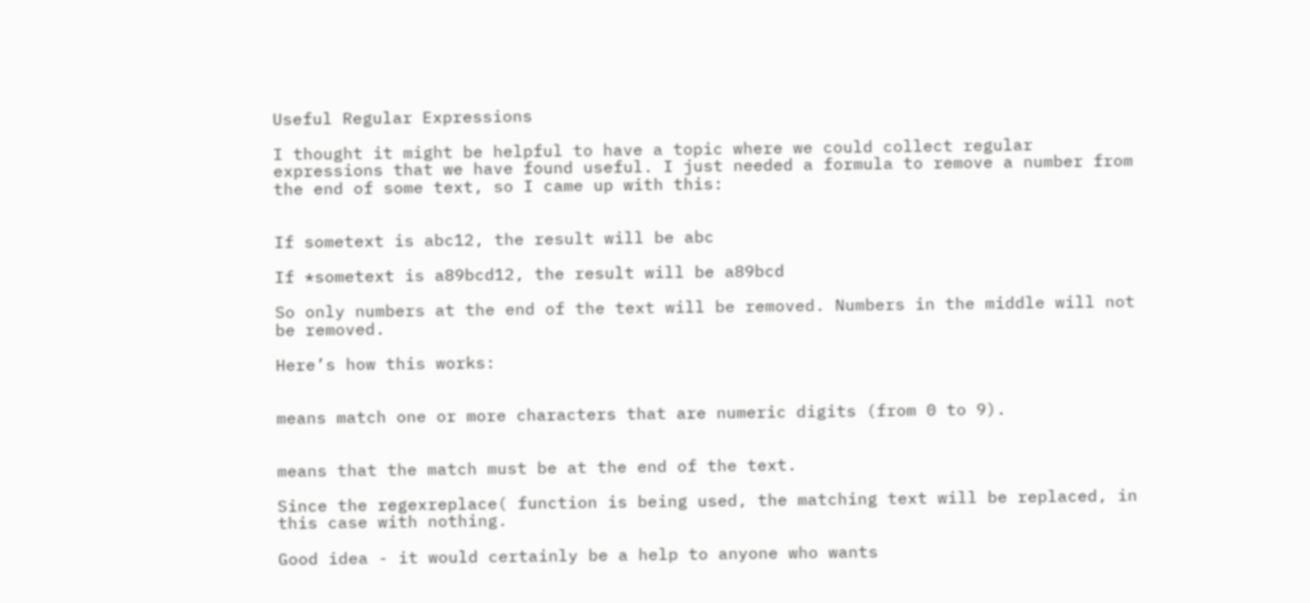Useful Regular Expressions

I thought it might be helpful to have a topic where we could collect regular expressions that we have found useful. I just needed a formula to remove a number from the end of some text, so I came up with this:


If sometext is abc12, the result will be abc

If *sometext is a89bcd12, the result will be a89bcd

So only numbers at the end of the text will be removed. Numbers in the middle will not be removed.

Here’s how this works:


means match one or more characters that are numeric digits (from 0 to 9).


means that the match must be at the end of the text.

Since the regexreplace( function is being used, the matching text will be replaced, in this case with nothing.

Good idea - it would certainly be a help to anyone who wants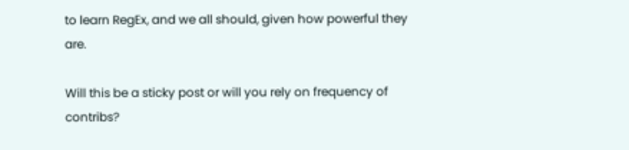to learn RegEx, and we all should, given how powerful they are.

Will this be a sticky post or will you rely on frequency of contribs?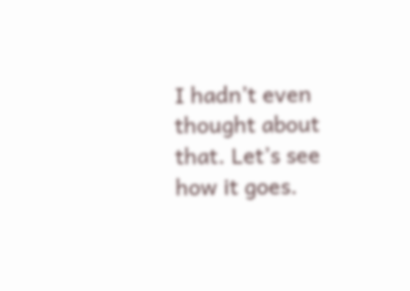I hadn’t even thought about that. Let’s see how it goes.